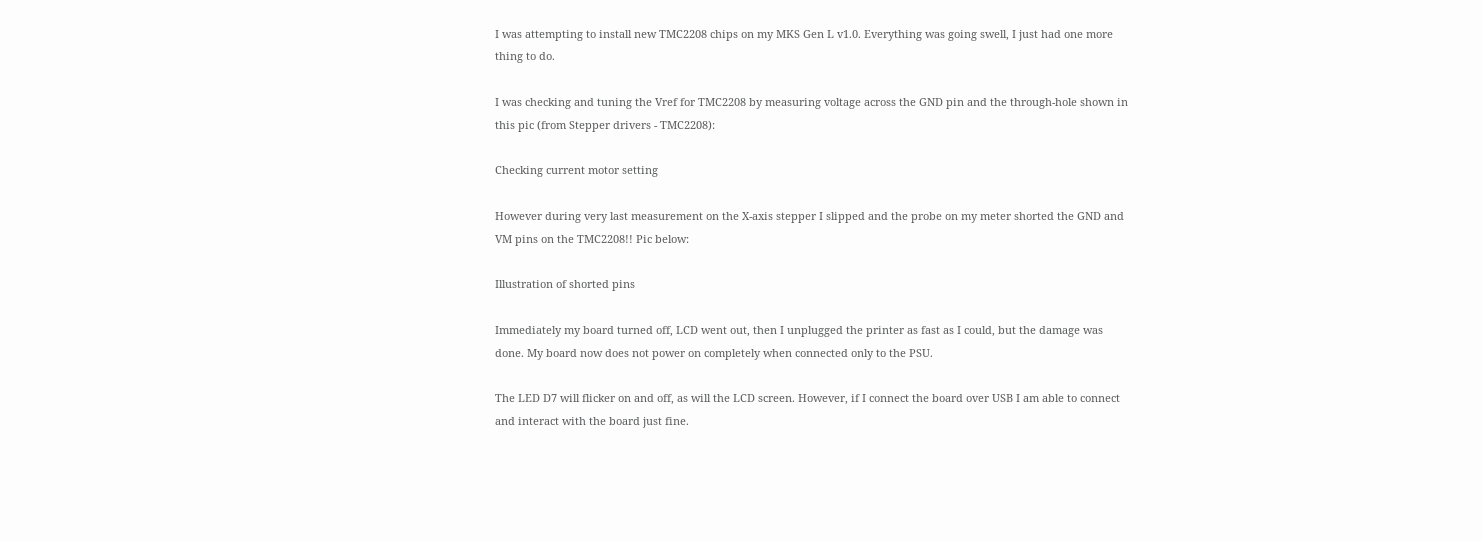I was attempting to install new TMC2208 chips on my MKS Gen L v1.0. Everything was going swell, I just had one more thing to do.

I was checking and tuning the Vref for TMC2208 by measuring voltage across the GND pin and the through-hole shown in this pic (from Stepper drivers - TMC2208):

Checking current motor setting

However during very last measurement on the X-axis stepper I slipped and the probe on my meter shorted the GND and VM pins on the TMC2208!! Pic below:

Illustration of shorted pins

Immediately my board turned off, LCD went out, then I unplugged the printer as fast as I could, but the damage was done. My board now does not power on completely when connected only to the PSU.

The LED D7 will flicker on and off, as will the LCD screen. However, if I connect the board over USB I am able to connect and interact with the board just fine.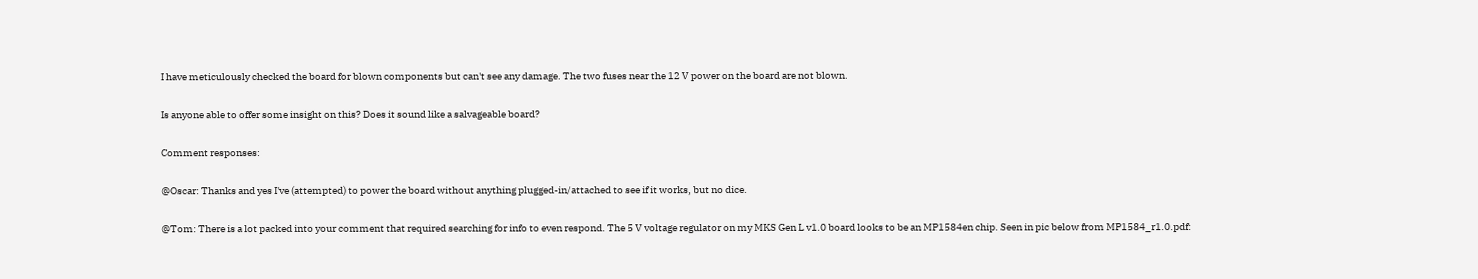I have meticulously checked the board for blown components but can't see any damage. The two fuses near the 12 V power on the board are not blown.

Is anyone able to offer some insight on this? Does it sound like a salvageable board?

Comment responses:

@Oscar: Thanks and yes I've (attempted) to power the board without anything plugged-in/attached to see if it works, but no dice.

@Tom: There is a lot packed into your comment that required searching for info to even respond. The 5 V voltage regulator on my MKS Gen L v1.0 board looks to be an MP1584en chip. Seen in pic below from MP1584_r1.0.pdf: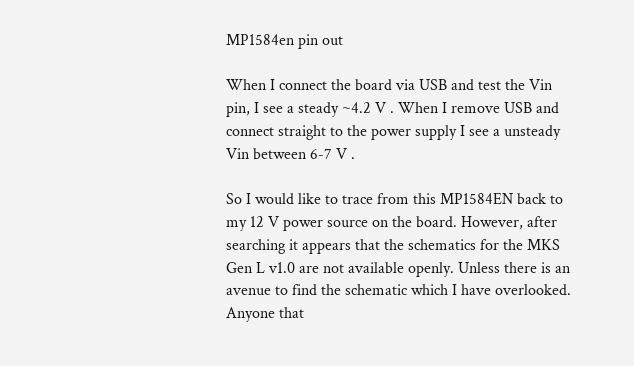MP1584en pin out

When I connect the board via USB and test the Vin pin, I see a steady ~4.2 V . When I remove USB and connect straight to the power supply I see a unsteady Vin between 6-7 V .

So I would like to trace from this MP1584EN back to my 12 V power source on the board. However, after searching it appears that the schematics for the MKS Gen L v1.0 are not available openly. Unless there is an avenue to find the schematic which I have overlooked. Anyone that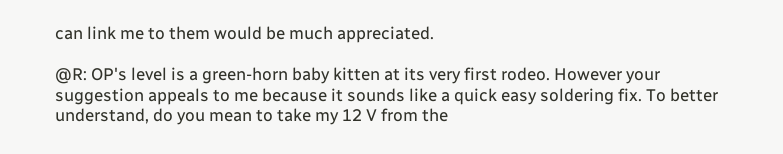can link me to them would be much appreciated.

@R: OP's level is a green-horn baby kitten at its very first rodeo. However your suggestion appeals to me because it sounds like a quick easy soldering fix. To better understand, do you mean to take my 12 V from the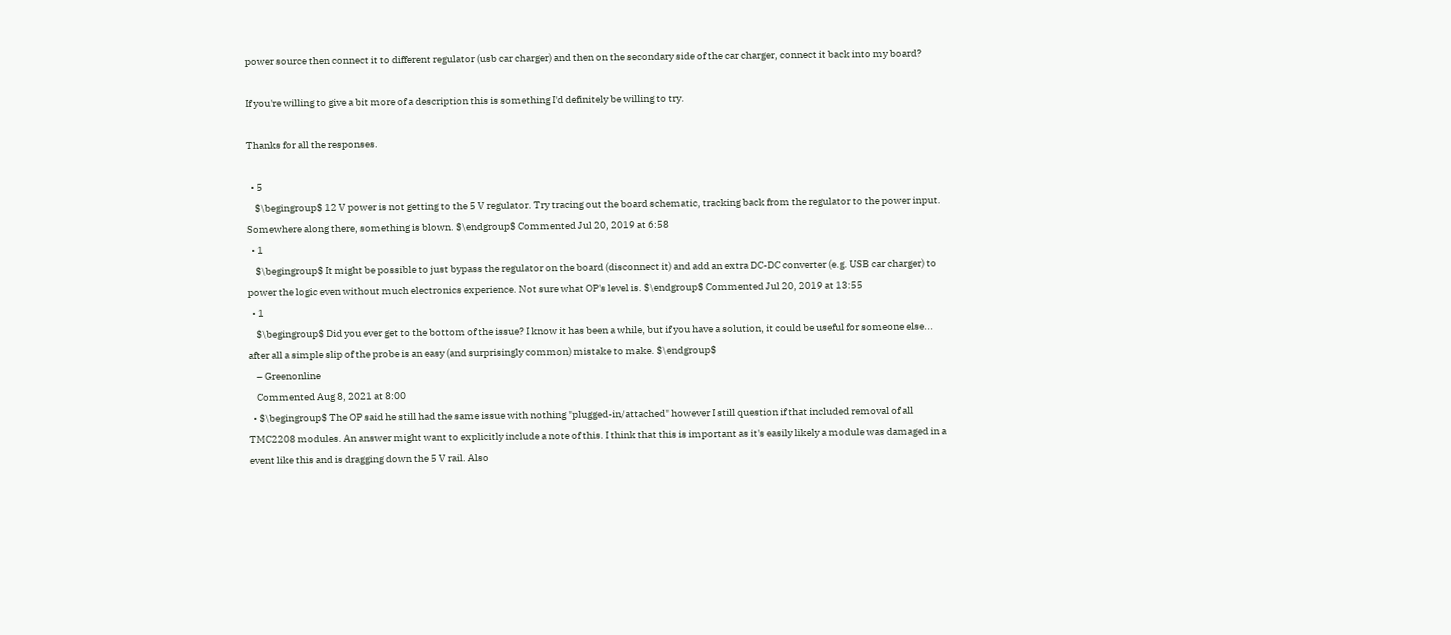power source then connect it to different regulator (usb car charger) and then on the secondary side of the car charger, connect it back into my board?

If you're willing to give a bit more of a description this is something I'd definitely be willing to try.

Thanks for all the responses.

  • 5
    $\begingroup$ 12 V power is not getting to the 5 V regulator. Try tracing out the board schematic, tracking back from the regulator to the power input. Somewhere along there, something is blown. $\endgroup$ Commented Jul 20, 2019 at 6:58
  • 1
    $\begingroup$ It might be possible to just bypass the regulator on the board (disconnect it) and add an extra DC-DC converter (e.g. USB car charger) to power the logic even without much electronics experience. Not sure what OP's level is. $\endgroup$ Commented Jul 20, 2019 at 13:55
  • 1
    $\begingroup$ Did you ever get to the bottom of the issue? I know it has been a while, but if you have a solution, it could be useful for someone else... after all a simple slip of the probe is an easy (and surprisingly common) mistake to make. $\endgroup$
    – Greenonline
    Commented Aug 8, 2021 at 8:00
  • $\begingroup$ The OP said he still had the same issue with nothing "plugged-in/attached" however I still question if that included removal of all TMC2208 modules. An answer might want to explicitly include a note of this. I think that this is important as it's easily likely a module was damaged in a event like this and is dragging down the 5 V rail. Also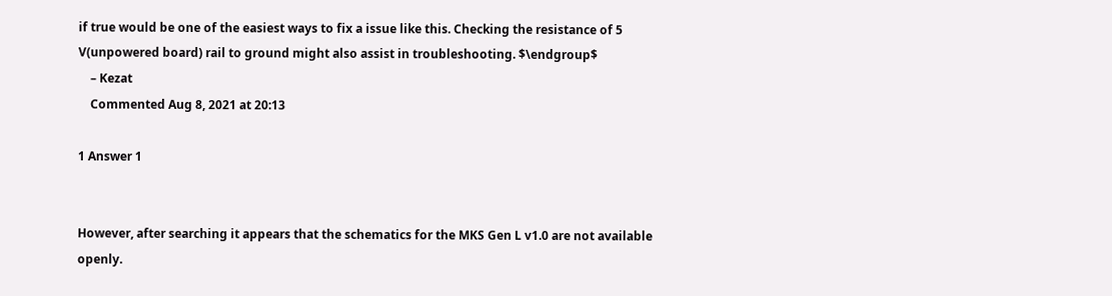if true would be one of the easiest ways to fix a issue like this. Checking the resistance of 5 V(unpowered board) rail to ground might also assist in troubleshooting. $\endgroup$
    – Kezat
    Commented Aug 8, 2021 at 20:13

1 Answer 1


However, after searching it appears that the schematics for the MKS Gen L v1.0 are not available openly.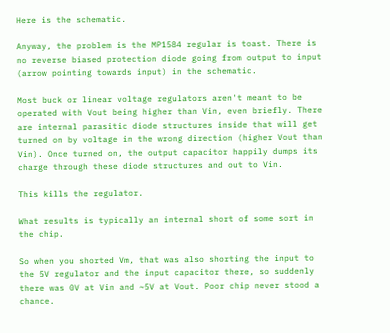Here is the schematic.

Anyway, the problem is the MP1584 regular is toast. There is no reverse biased protection diode going from output to input (arrow pointing towards input) in the schematic.

Most buck or linear voltage regulators aren't meant to be operated with Vout being higher than Vin, even briefly. There are internal parasitic diode structures inside that will get turned on by voltage in the wrong direction (higher Vout than Vin). Once turned on, the output capacitor happily dumps its charge through these diode structures and out to Vin.

This kills the regulator.

What results is typically an internal short of some sort in the chip.

So when you shorted Vm, that was also shorting the input to the 5V regulator and the input capacitor there, so suddenly there was 0V at Vin and ~5V at Vout. Poor chip never stood a chance.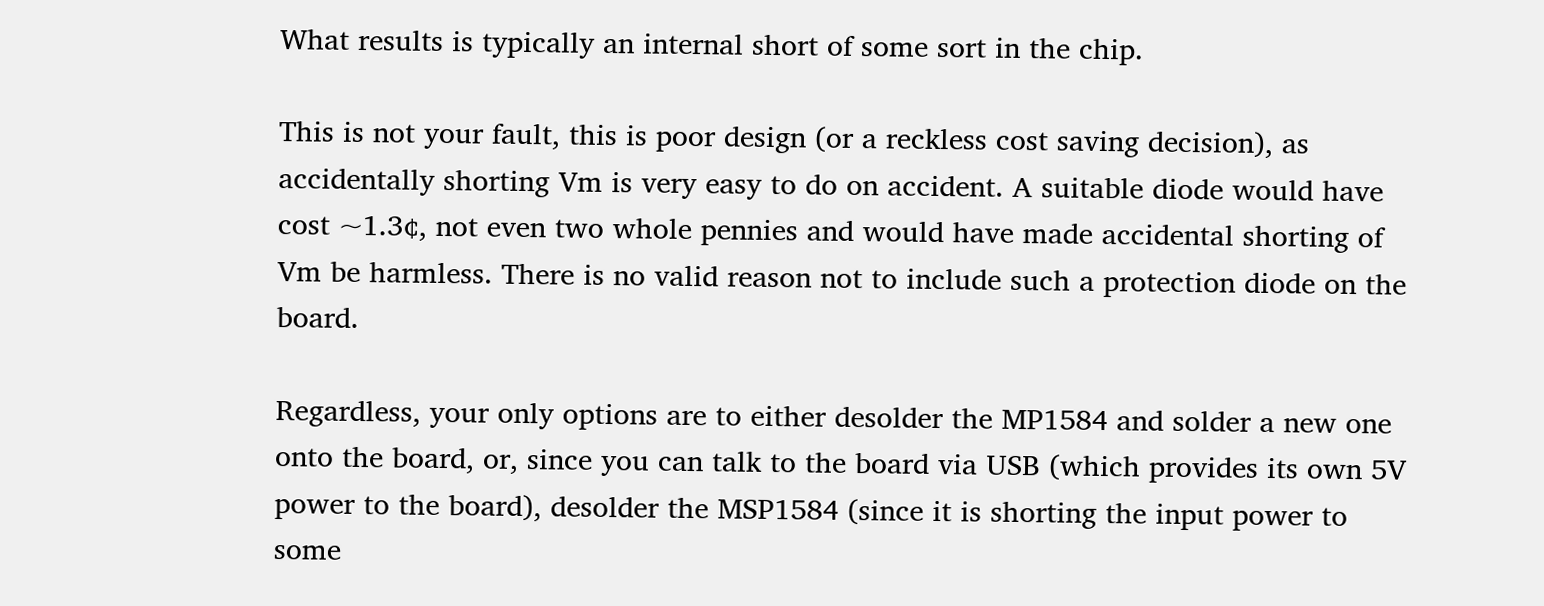What results is typically an internal short of some sort in the chip.

This is not your fault, this is poor design (or a reckless cost saving decision), as accidentally shorting Vm is very easy to do on accident. A suitable diode would have cost ~1.3¢, not even two whole pennies and would have made accidental shorting of Vm be harmless. There is no valid reason not to include such a protection diode on the board.

Regardless, your only options are to either desolder the MP1584 and solder a new one onto the board, or, since you can talk to the board via USB (which provides its own 5V power to the board), desolder the MSP1584 (since it is shorting the input power to some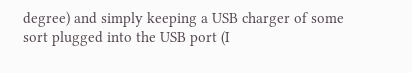degree) and simply keeping a USB charger of some sort plugged into the USB port (I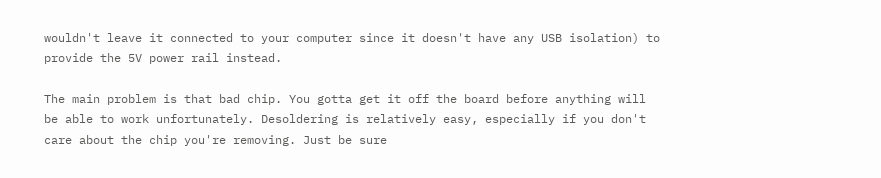wouldn't leave it connected to your computer since it doesn't have any USB isolation) to provide the 5V power rail instead.

The main problem is that bad chip. You gotta get it off the board before anything will be able to work unfortunately. Desoldering is relatively easy, especially if you don't care about the chip you're removing. Just be sure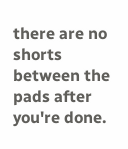there are no shorts between the pads after you're done.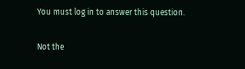You must log in to answer this question.

Not the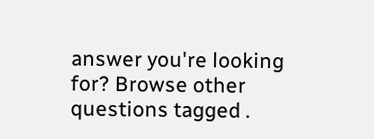answer you're looking for? Browse other questions tagged .